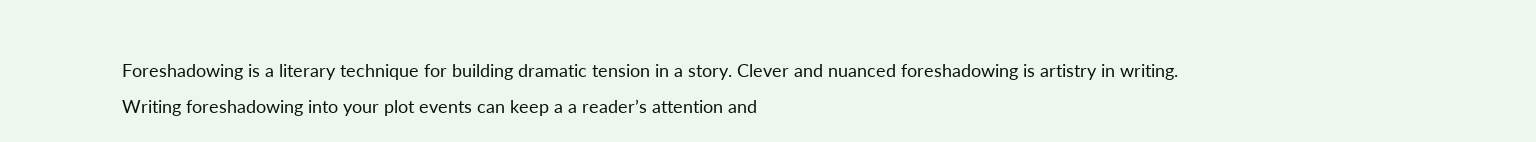Foreshadowing is a literary technique for building dramatic tension in a story. Clever and nuanced foreshadowing is artistry in writing. Writing foreshadowing into your plot events can keep a a reader’s attention and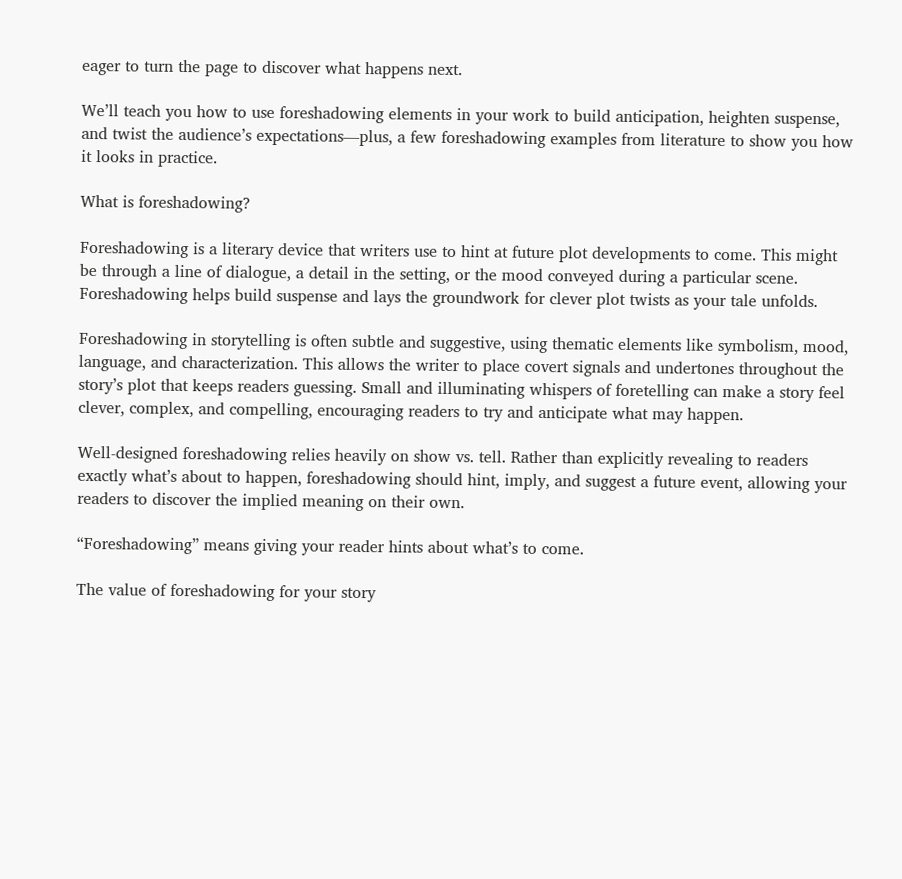eager to turn the page to discover what happens next.

We’ll teach you how to use foreshadowing elements in your work to build anticipation, heighten suspense, and twist the audience’s expectations—plus, a few foreshadowing examples from literature to show you how it looks in practice.

What is foreshadowing?

Foreshadowing is a literary device that writers use to hint at future plot developments to come. This might be through a line of dialogue, a detail in the setting, or the mood conveyed during a particular scene. Foreshadowing helps build suspense and lays the groundwork for clever plot twists as your tale unfolds.

Foreshadowing in storytelling is often subtle and suggestive, using thematic elements like symbolism, mood, language, and characterization. This allows the writer to place covert signals and undertones throughout the story’s plot that keeps readers guessing. Small and illuminating whispers of foretelling can make a story feel clever, complex, and compelling, encouraging readers to try and anticipate what may happen.

Well-designed foreshadowing relies heavily on show vs. tell. Rather than explicitly revealing to readers exactly what’s about to happen, foreshadowing should hint, imply, and suggest a future event, allowing your readers to discover the implied meaning on their own.

“Foreshadowing” means giving your reader hints about what’s to come.

The value of foreshadowing for your story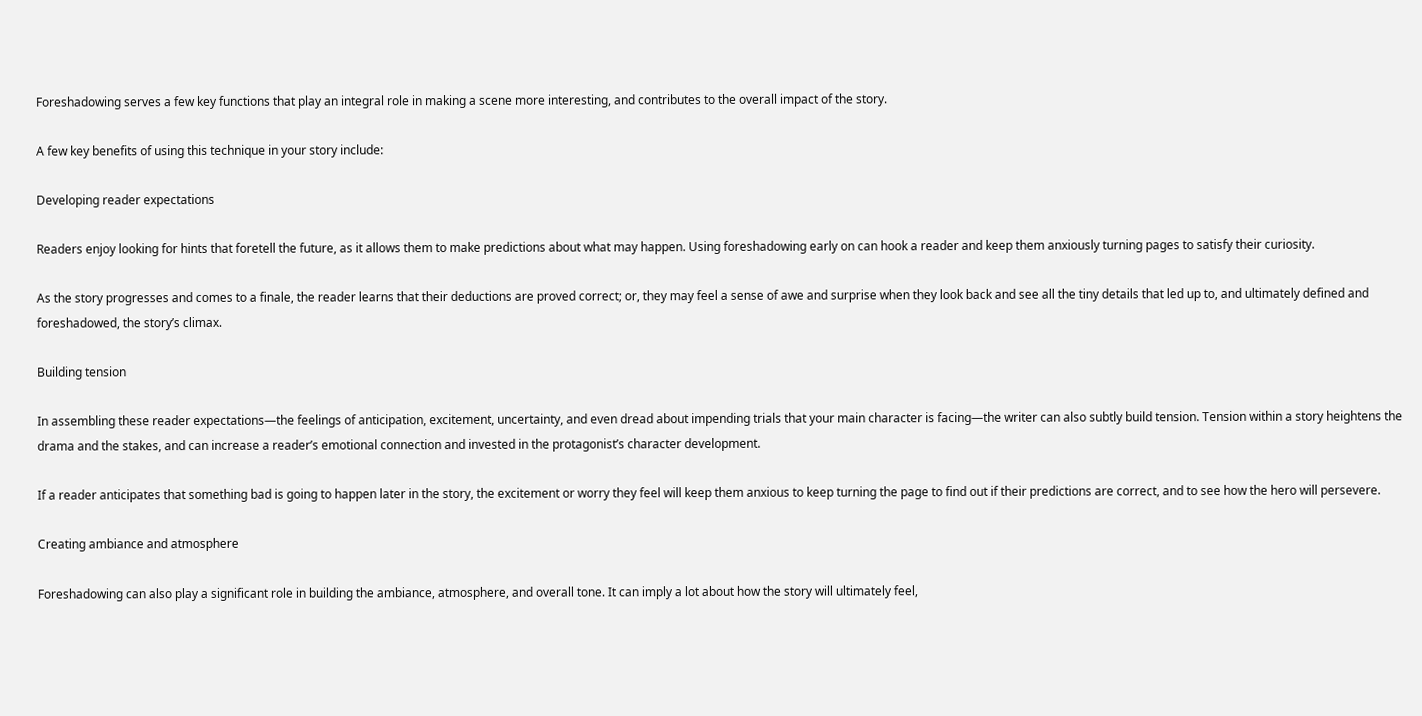Foreshadowing serves a few key functions that play an integral role in making a scene more interesting, and contributes to the overall impact of the story.

A few key benefits of using this technique in your story include:

Developing reader expectations

Readers enjoy looking for hints that foretell the future, as it allows them to make predictions about what may happen. Using foreshadowing early on can hook a reader and keep them anxiously turning pages to satisfy their curiosity.

As the story progresses and comes to a finale, the reader learns that their deductions are proved correct; or, they may feel a sense of awe and surprise when they look back and see all the tiny details that led up to, and ultimately defined and foreshadowed, the story’s climax.

Building tension

In assembling these reader expectations—the feelings of anticipation, excitement, uncertainty, and even dread about impending trials that your main character is facing—the writer can also subtly build tension. Tension within a story heightens the drama and the stakes, and can increase a reader’s emotional connection and invested in the protagonist’s character development.

If a reader anticipates that something bad is going to happen later in the story, the excitement or worry they feel will keep them anxious to keep turning the page to find out if their predictions are correct, and to see how the hero will persevere.

Creating ambiance and atmosphere

Foreshadowing can also play a significant role in building the ambiance, atmosphere, and overall tone. It can imply a lot about how the story will ultimately feel,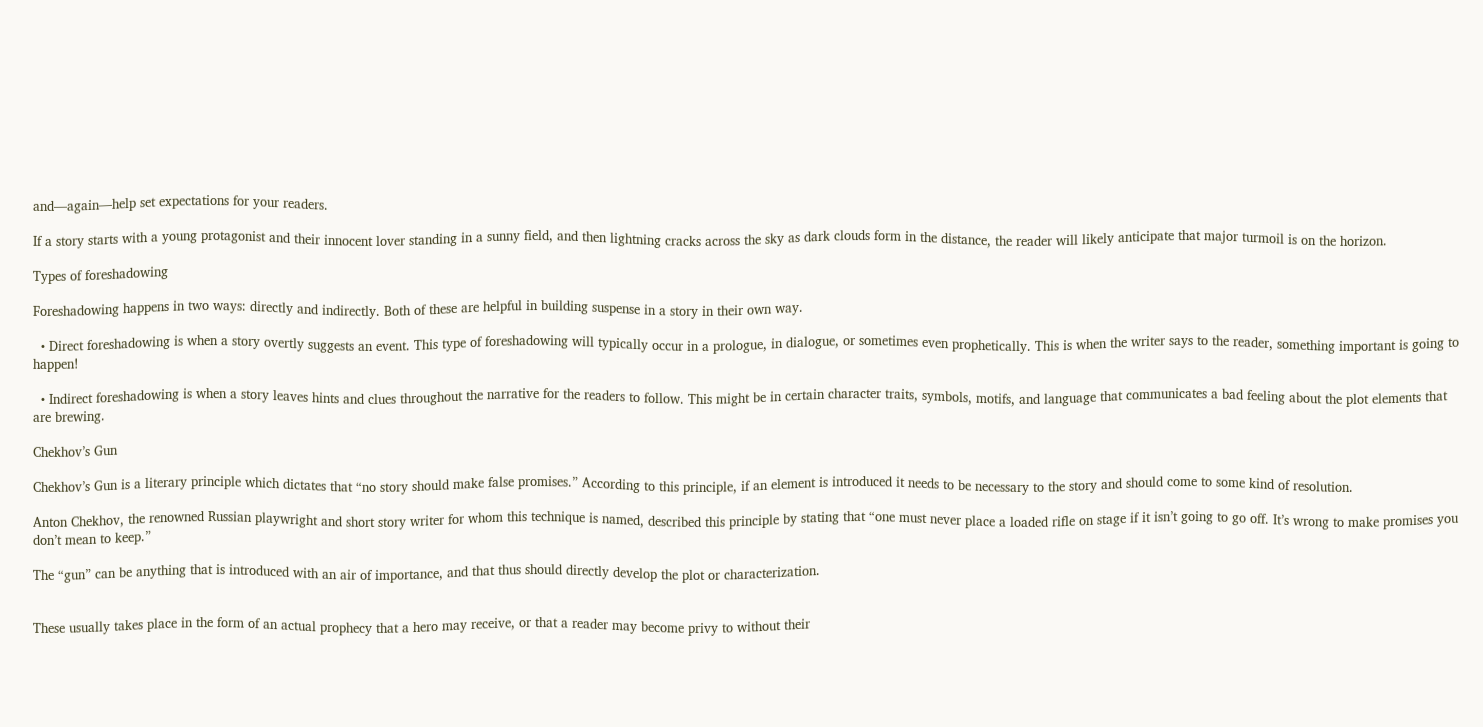and—again—help set expectations for your readers.

If a story starts with a young protagonist and their innocent lover standing in a sunny field, and then lightning cracks across the sky as dark clouds form in the distance, the reader will likely anticipate that major turmoil is on the horizon.

Types of foreshadowing

Foreshadowing happens in two ways: directly and indirectly. Both of these are helpful in building suspense in a story in their own way.

  • Direct foreshadowing is when a story overtly suggests an event. This type of foreshadowing will typically occur in a prologue, in dialogue, or sometimes even prophetically. This is when the writer says to the reader, something important is going to happen!

  • Indirect foreshadowing is when a story leaves hints and clues throughout the narrative for the readers to follow. This might be in certain character traits, symbols, motifs, and language that communicates a bad feeling about the plot elements that are brewing.

Chekhov’s Gun

Chekhov’s Gun is a literary principle which dictates that “no story should make false promises.” According to this principle, if an element is introduced it needs to be necessary to the story and should come to some kind of resolution.

Anton Chekhov, the renowned Russian playwright and short story writer for whom this technique is named, described this principle by stating that “one must never place a loaded rifle on stage if it isn’t going to go off. It’s wrong to make promises you don’t mean to keep.”

The “gun” can be anything that is introduced with an air of importance, and that thus should directly develop the plot or characterization.


These usually takes place in the form of an actual prophecy that a hero may receive, or that a reader may become privy to without their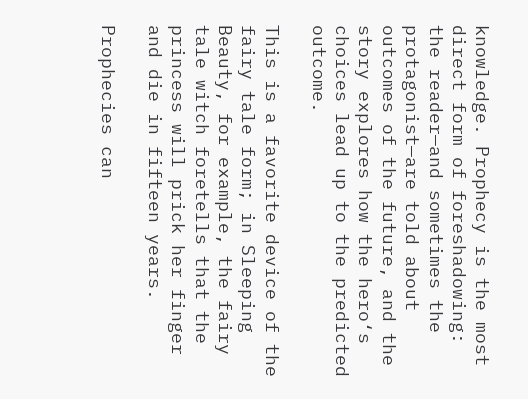knowledge. Prophecy is the most direct form of foreshadowing: the reader—and sometimes the protagonist—are told about outcomes of the future, and the story explores how the hero‘s choices lead up to the predicted outcome.

This is a favorite device of the fairy tale form; in Sleeping Beauty, for example, the fairy tale witch foretells that the princess will prick her finger and die in fifteen years.

Prophecies can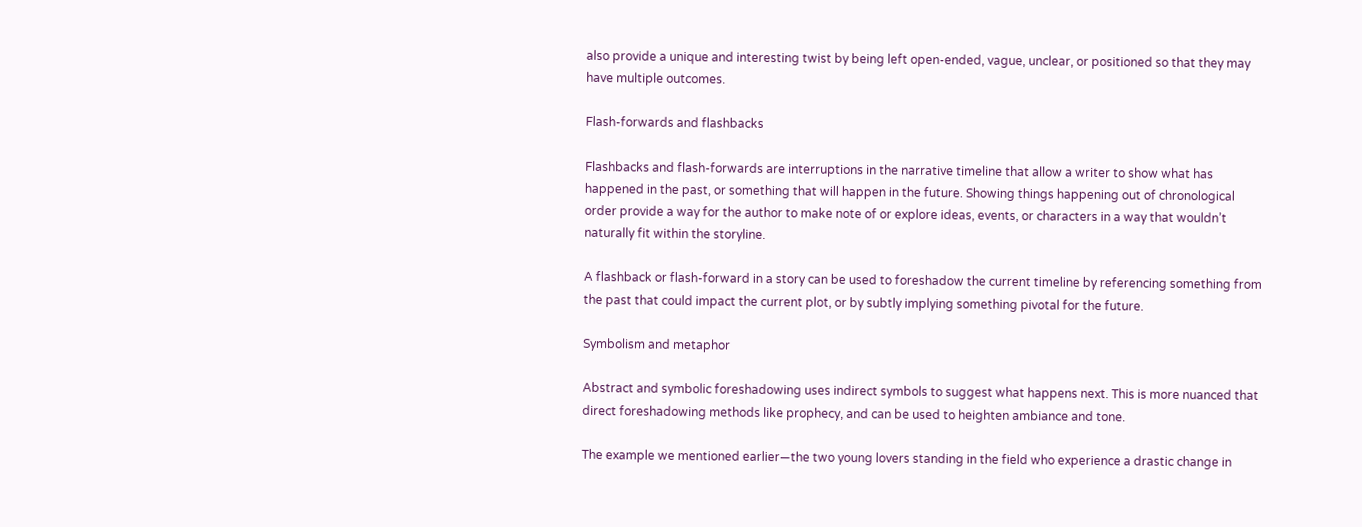also provide a unique and interesting twist by being left open-ended, vague, unclear, or positioned so that they may have multiple outcomes.

Flash-forwards and flashbacks

Flashbacks and flash-forwards are interruptions in the narrative timeline that allow a writer to show what has happened in the past, or something that will happen in the future. Showing things happening out of chronological order provide a way for the author to make note of or explore ideas, events, or characters in a way that wouldn’t naturally fit within the storyline.

A flashback or flash-forward in a story can be used to foreshadow the current timeline by referencing something from the past that could impact the current plot, or by subtly implying something pivotal for the future.

Symbolism and metaphor

Abstract and symbolic foreshadowing uses indirect symbols to suggest what happens next. This is more nuanced that direct foreshadowing methods like prophecy, and can be used to heighten ambiance and tone.

The example we mentioned earlier—the two young lovers standing in the field who experience a drastic change in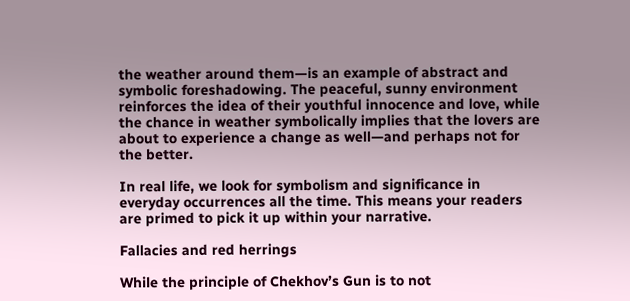the weather around them—is an example of abstract and symbolic foreshadowing. The peaceful, sunny environment reinforces the idea of their youthful innocence and love, while the chance in weather symbolically implies that the lovers are about to experience a change as well—and perhaps not for the better.

In real life, we look for symbolism and significance in everyday occurrences all the time. This means your readers are primed to pick it up within your narrative.

Fallacies and red herrings

While the principle of Chekhov’s Gun is to not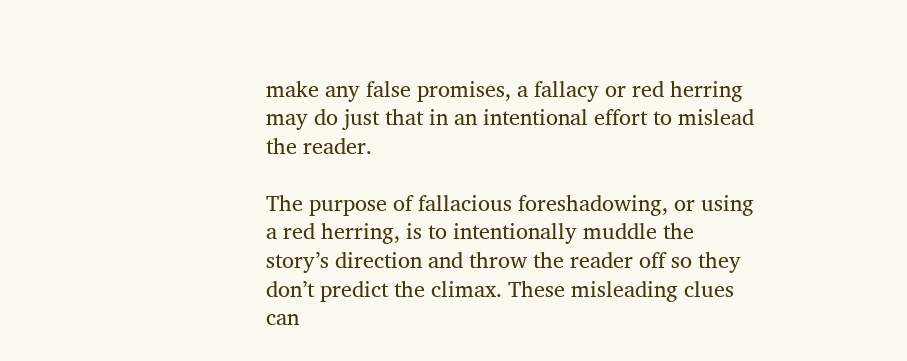make any false promises, a fallacy or red herring may do just that in an intentional effort to mislead the reader.

The purpose of fallacious foreshadowing, or using a red herring, is to intentionally muddle the story’s direction and throw the reader off so they don’t predict the climax. These misleading clues can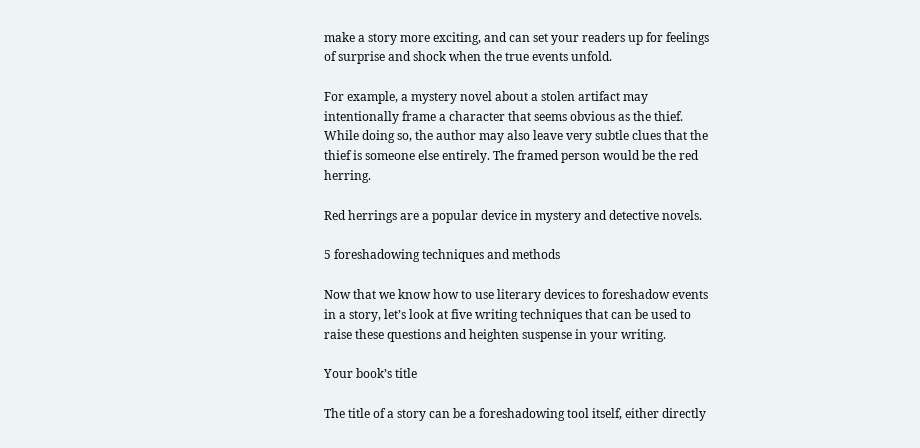make a story more exciting, and can set your readers up for feelings of surprise and shock when the true events unfold.

For example, a mystery novel about a stolen artifact may intentionally frame a character that seems obvious as the thief. While doing so, the author may also leave very subtle clues that the thief is someone else entirely. The framed person would be the red herring.

Red herrings are a popular device in mystery and detective novels.

5 foreshadowing techniques and methods

Now that we know how to use literary devices to foreshadow events in a story, let’s look at five writing techniques that can be used to raise these questions and heighten suspense in your writing.

Your book’s title

The title of a story can be a foreshadowing tool itself, either directly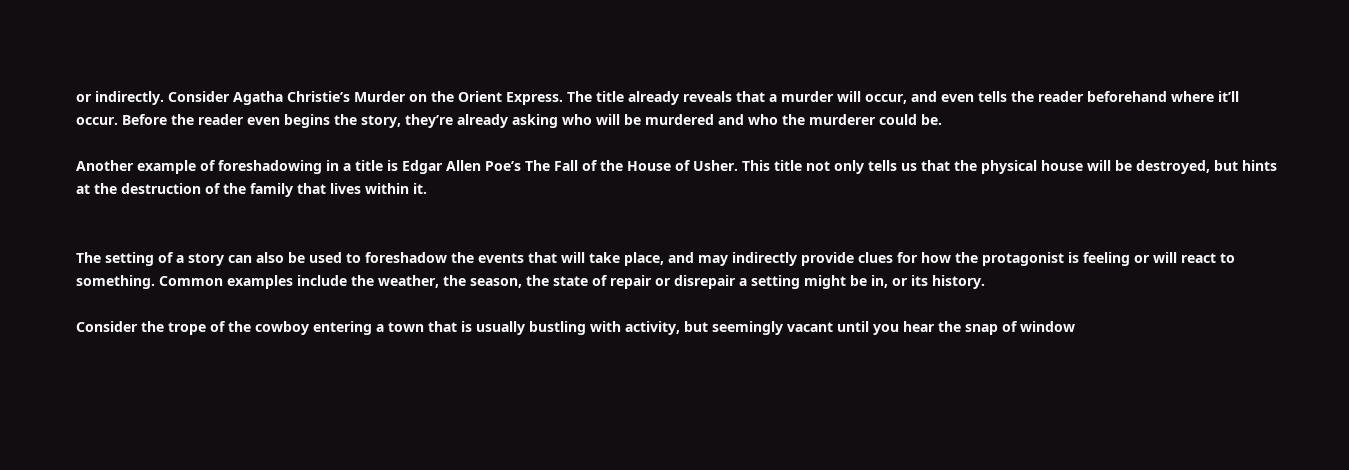or indirectly. Consider Agatha Christie’s Murder on the Orient Express. The title already reveals that a murder will occur, and even tells the reader beforehand where it’ll occur. Before the reader even begins the story, they’re already asking who will be murdered and who the murderer could be.

Another example of foreshadowing in a title is Edgar Allen Poe’s The Fall of the House of Usher. This title not only tells us that the physical house will be destroyed, but hints at the destruction of the family that lives within it.


The setting of a story can also be used to foreshadow the events that will take place, and may indirectly provide clues for how the protagonist is feeling or will react to something. Common examples include the weather, the season, the state of repair or disrepair a setting might be in, or its history.

Consider the trope of the cowboy entering a town that is usually bustling with activity, but seemingly vacant until you hear the snap of window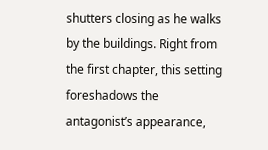shutters closing as he walks by the buildings. Right from the first chapter, this setting foreshadows the antagonist’s appearance,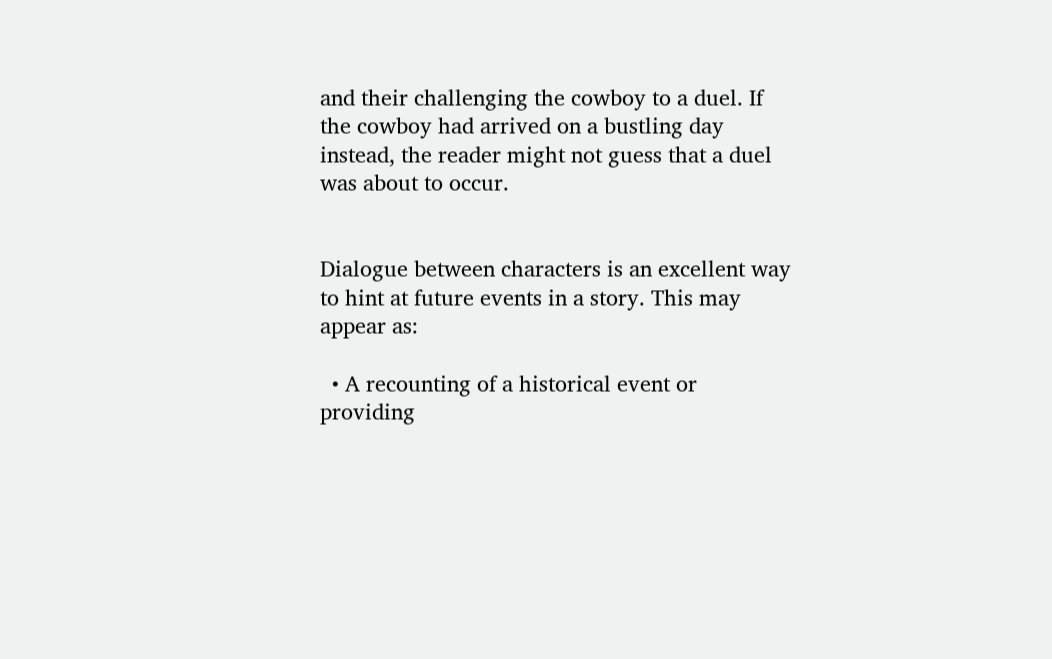and their challenging the cowboy to a duel. If the cowboy had arrived on a bustling day instead, the reader might not guess that a duel was about to occur.


Dialogue between characters is an excellent way to hint at future events in a story. This may appear as:

  • A recounting of a historical event or providing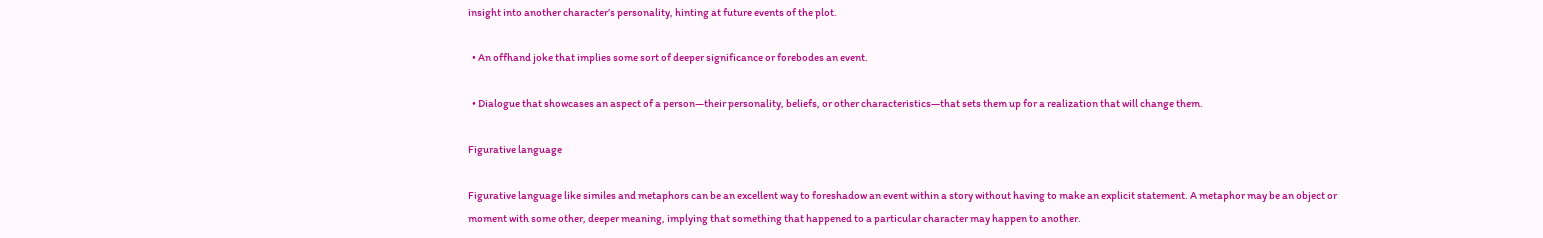insight into another character’s personality, hinting at future events of the plot.

  • An offhand joke that implies some sort of deeper significance or forebodes an event.

  • Dialogue that showcases an aspect of a person—their personality, beliefs, or other characteristics—that sets them up for a realization that will change them.

Figurative language

Figurative language like similes and metaphors can be an excellent way to foreshadow an event within a story without having to make an explicit statement. A metaphor may be an object or moment with some other, deeper meaning, implying that something that happened to a particular character may happen to another.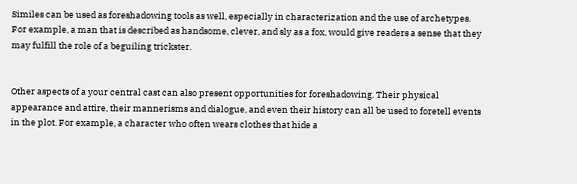Similes can be used as foreshadowing tools as well, especially in characterization and the use of archetypes. For example, a man that is described as handsome, clever, and sly as a fox, would give readers a sense that they may fulfill the role of a beguiling trickster.


Other aspects of a your central cast can also present opportunities for foreshadowing. Their physical appearance and attire, their mannerisms and dialogue, and even their history can all be used to foretell events in the plot. For example, a character who often wears clothes that hide a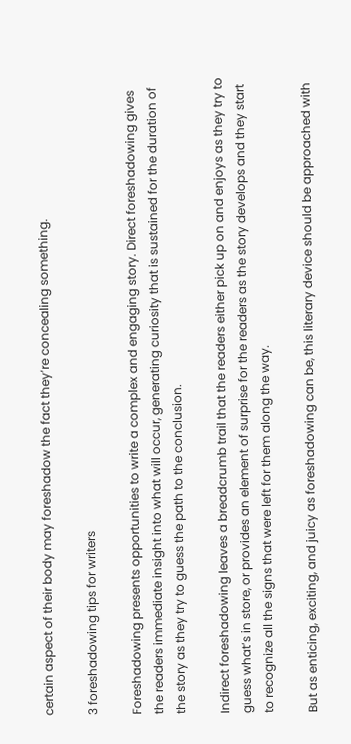certain aspect of their body may foreshadow the fact they’re concealing something.

3 foreshadowing tips for writers

Foreshadowing presents opportunities to write a complex and engaging story. Direct foreshadowing gives the readers immediate insight into what will occur, generating curiosity that is sustained for the duration of the story as they try to guess the path to the conclusion.

Indirect foreshadowing leaves a breadcrumb trail that the readers either pick up on and enjoys as they try to guess what’s in store, or provides an element of surprise for the readers as the story develops and they start to recognize all the signs that were left for them along the way.

But as enticing, exciting, and juicy as foreshadowing can be, this literary device should be approached with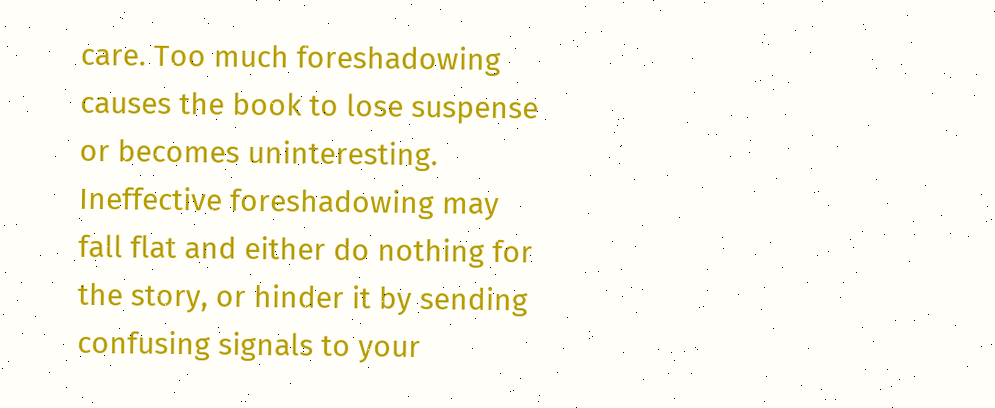care. Too much foreshadowing causes the book to lose suspense or becomes uninteresting. Ineffective foreshadowing may fall flat and either do nothing for the story, or hinder it by sending confusing signals to your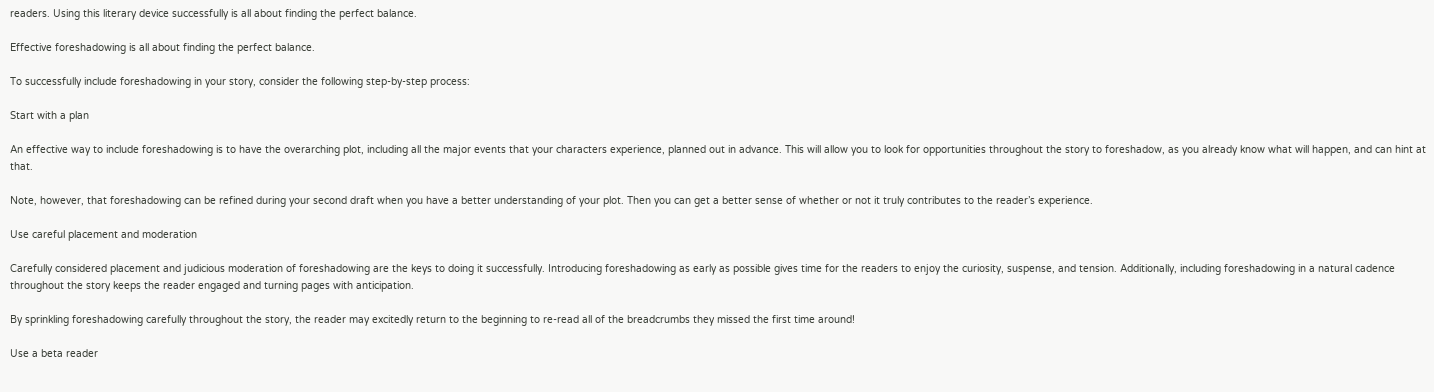readers. Using this literary device successfully is all about finding the perfect balance.

Effective foreshadowing is all about finding the perfect balance.

To successfully include foreshadowing in your story, consider the following step-by-step process:

Start with a plan

An effective way to include foreshadowing is to have the overarching plot, including all the major events that your characters experience, planned out in advance. This will allow you to look for opportunities throughout the story to foreshadow, as you already know what will happen, and can hint at that.

Note, however, that foreshadowing can be refined during your second draft when you have a better understanding of your plot. Then you can get a better sense of whether or not it truly contributes to the reader’s experience.

Use careful placement and moderation

Carefully considered placement and judicious moderation of foreshadowing are the keys to doing it successfully. Introducing foreshadowing as early as possible gives time for the readers to enjoy the curiosity, suspense, and tension. Additionally, including foreshadowing in a natural cadence throughout the story keeps the reader engaged and turning pages with anticipation.

By sprinkling foreshadowing carefully throughout the story, the reader may excitedly return to the beginning to re-read all of the breadcrumbs they missed the first time around!

Use a beta reader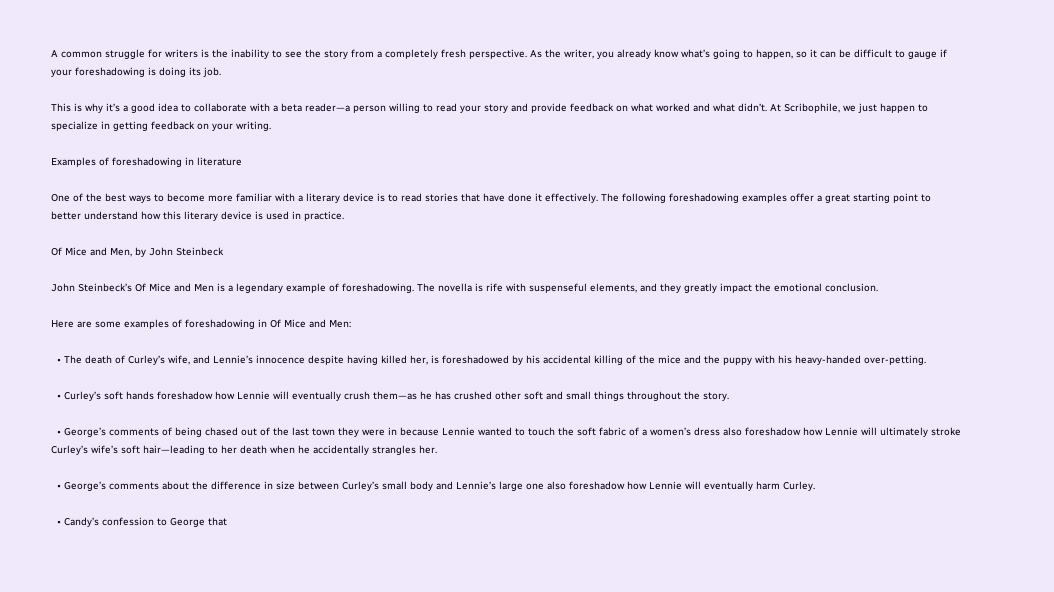A common struggle for writers is the inability to see the story from a completely fresh perspective. As the writer, you already know what’s going to happen, so it can be difficult to gauge if your foreshadowing is doing its job.

This is why it’s a good idea to collaborate with a beta reader—a person willing to read your story and provide feedback on what worked and what didn’t. At Scribophile, we just happen to specialize in getting feedback on your writing.

Examples of foreshadowing in literature

One of the best ways to become more familiar with a literary device is to read stories that have done it effectively. The following foreshadowing examples offer a great starting point to better understand how this literary device is used in practice.

Of Mice and Men, by John Steinbeck

John Steinbeck’s Of Mice and Men is a legendary example of foreshadowing. The novella is rife with suspenseful elements, and they greatly impact the emotional conclusion.

Here are some examples of foreshadowing in Of Mice and Men:

  • The death of Curley’s wife, and Lennie’s innocence despite having killed her, is foreshadowed by his accidental killing of the mice and the puppy with his heavy-handed over-petting.

  • Curley’s soft hands foreshadow how Lennie will eventually crush them—as he has crushed other soft and small things throughout the story.

  • George’s comments of being chased out of the last town they were in because Lennie wanted to touch the soft fabric of a women’s dress also foreshadow how Lennie will ultimately stroke Curley’s wife’s soft hair—leading to her death when he accidentally strangles her.

  • George’s comments about the difference in size between Curley’s small body and Lennie’s large one also foreshadow how Lennie will eventually harm Curley.

  • Candy’s confession to George that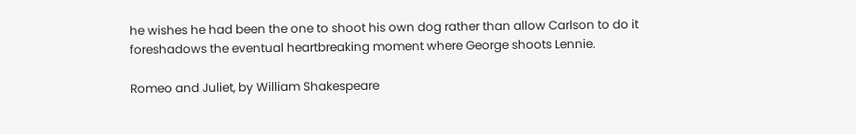he wishes he had been the one to shoot his own dog rather than allow Carlson to do it foreshadows the eventual heartbreaking moment where George shoots Lennie.

Romeo and Juliet, by William Shakespeare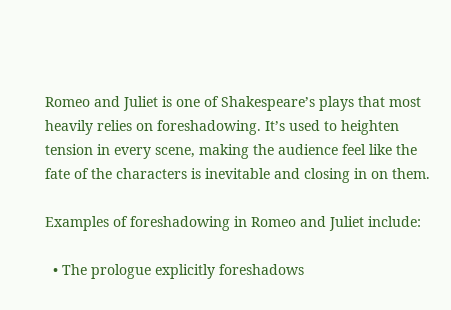Romeo and Juliet is one of Shakespeare’s plays that most heavily relies on foreshadowing. It’s used to heighten tension in every scene, making the audience feel like the fate of the characters is inevitable and closing in on them.

Examples of foreshadowing in Romeo and Juliet include:

  • The prologue explicitly foreshadows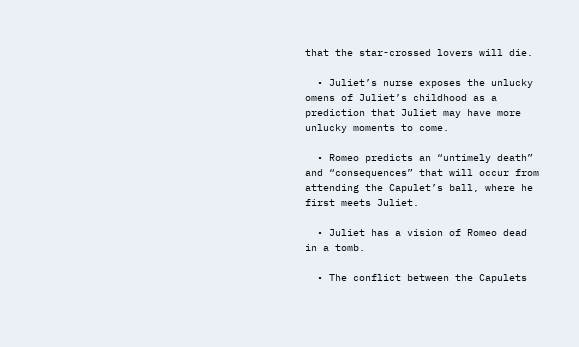that the star-crossed lovers will die.

  • Juliet’s nurse exposes the unlucky omens of Juliet’s childhood as a prediction that Juliet may have more unlucky moments to come.

  • Romeo predicts an “untimely death” and “consequences” that will occur from attending the Capulet’s ball, where he first meets Juliet.

  • Juliet has a vision of Romeo dead in a tomb.

  • The conflict between the Capulets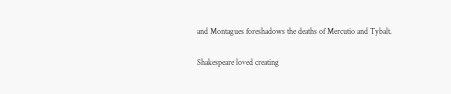and Montagues foreshadows the deaths of Mercutio and Tybalt.

Shakespeare loved creating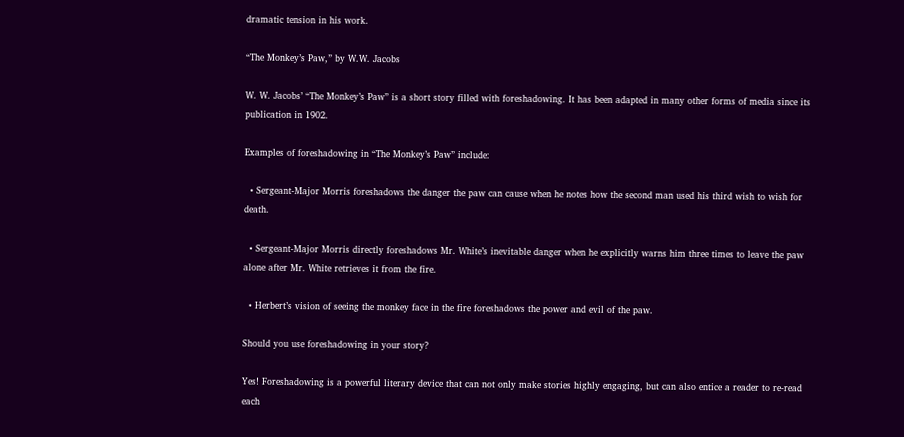dramatic tension in his work.

“The Monkey’s Paw,” by W.W. Jacobs

W. W. Jacobs’ “The Monkey’s Paw” is a short story filled with foreshadowing. It has been adapted in many other forms of media since its publication in 1902.

Examples of foreshadowing in “The Monkey’s Paw” include:

  • Sergeant-Major Morris foreshadows the danger the paw can cause when he notes how the second man used his third wish to wish for death.

  • Sergeant-Major Morris directly foreshadows Mr. White’s inevitable danger when he explicitly warns him three times to leave the paw alone after Mr. White retrieves it from the fire.

  • Herbert’s vision of seeing the monkey face in the fire foreshadows the power and evil of the paw.

Should you use foreshadowing in your story?

Yes! Foreshadowing is a powerful literary device that can not only make stories highly engaging, but can also entice a reader to re-read each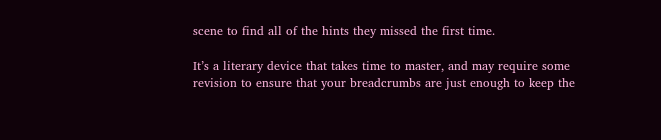scene to find all of the hints they missed the first time.

It’s a literary device that takes time to master, and may require some revision to ensure that your breadcrumbs are just enough to keep the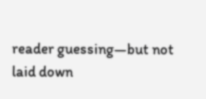reader guessing—but not laid down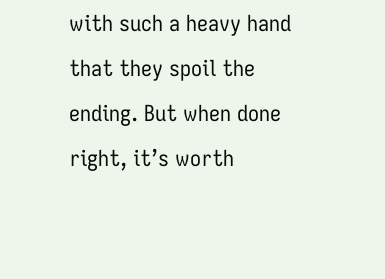with such a heavy hand that they spoil the ending. But when done right, it’s worth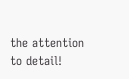the attention to detail!